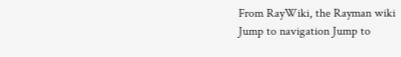From RayWiki, the Rayman wiki
Jump to navigation Jump to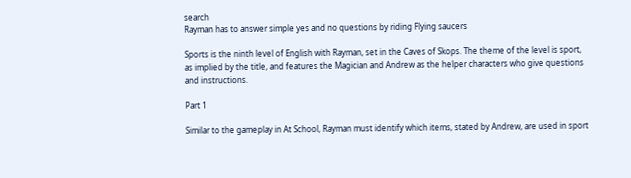search
Rayman has to answer simple yes and no questions by riding Flying saucers

Sports is the ninth level of English with Rayman, set in the Caves of Skops. The theme of the level is sport, as implied by the title, and features the Magician and Andrew as the helper characters who give questions and instructions.

Part 1

Similar to the gameplay in At School, Rayman must identify which items, stated by Andrew, are used in sport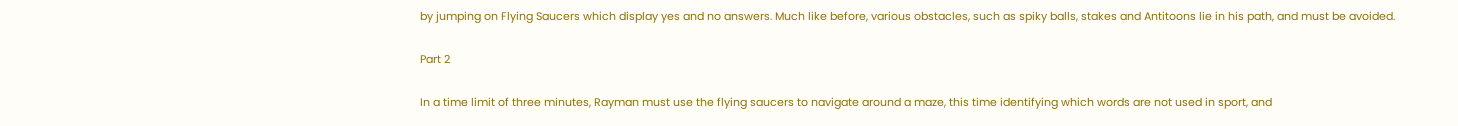by jumping on Flying Saucers which display yes and no answers. Much like before, various obstacles, such as spiky balls, stakes and Antitoons lie in his path, and must be avoided.

Part 2

In a time limit of three minutes, Rayman must use the flying saucers to navigate around a maze, this time identifying which words are not used in sport, and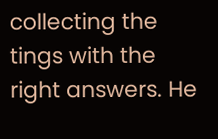collecting the tings with the right answers. He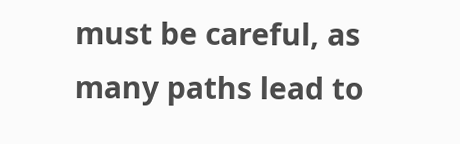must be careful, as many paths lead to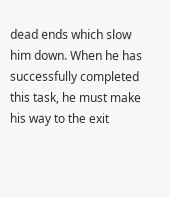dead ends which slow him down. When he has successfully completed this task, he must make his way to the exit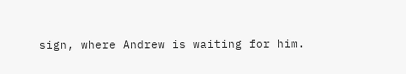sign, where Andrew is waiting for him.